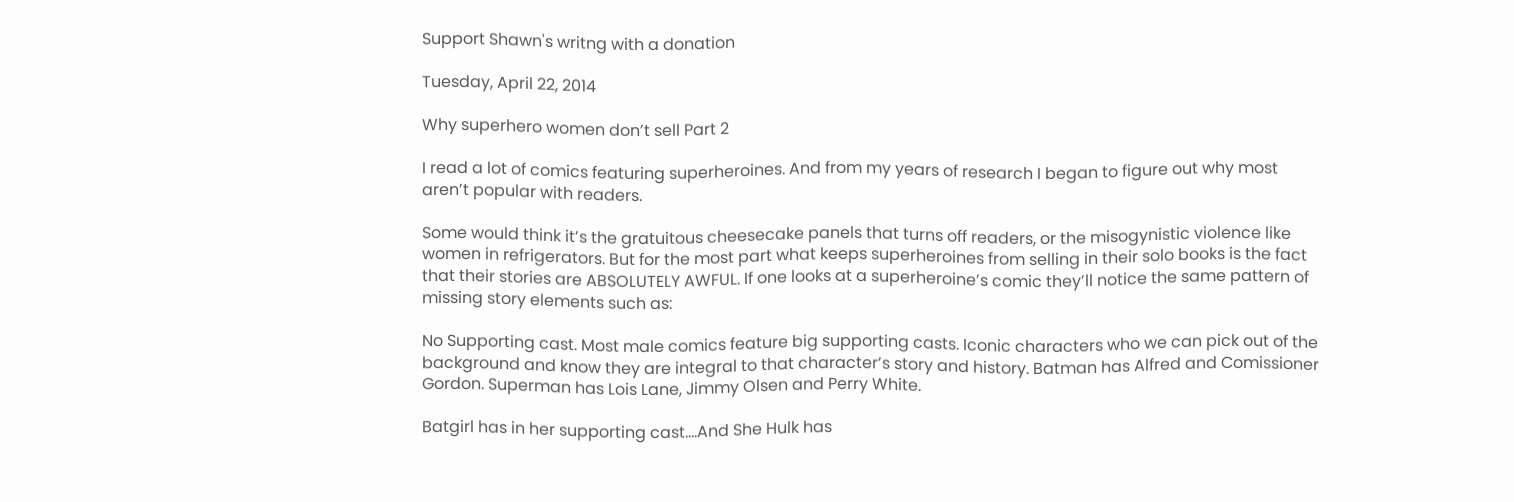Support Shawn's writng with a donation

Tuesday, April 22, 2014

Why superhero women don’t sell Part 2

I read a lot of comics featuring superheroines. And from my years of research I began to figure out why most aren’t popular with readers.

Some would think it’s the gratuitous cheesecake panels that turns off readers, or the misogynistic violence like women in refrigerators. But for the most part what keeps superheroines from selling in their solo books is the fact that their stories are ABSOLUTELY AWFUL. If one looks at a superheroine’s comic they’ll notice the same pattern of missing story elements such as:

No Supporting cast. Most male comics feature big supporting casts. Iconic characters who we can pick out of the background and know they are integral to that character’s story and history. Batman has Alfred and Comissioner Gordon. Superman has Lois Lane, Jimmy Olsen and Perry White.

Batgirl has in her supporting cast….And She Hulk has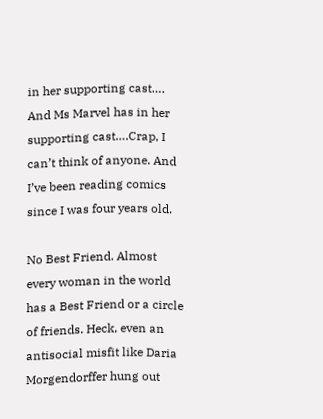in her supporting cast…. And Ms Marvel has in her supporting cast….Crap, I can’t think of anyone. And I’ve been reading comics since I was four years old.

No Best Friend. Almost every woman in the world has a Best Friend or a circle of friends. Heck, even an antisocial misfit like Daria Morgendorffer hung out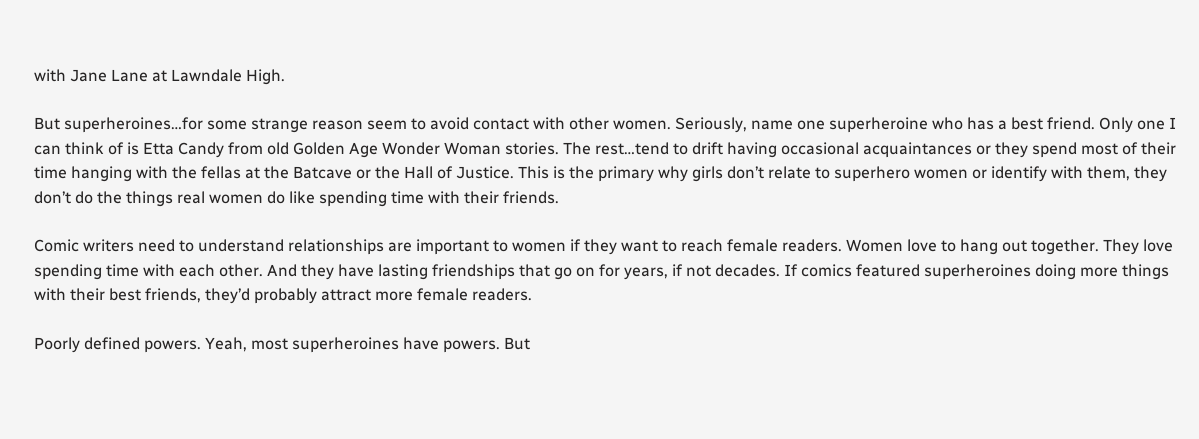with Jane Lane at Lawndale High.

But superheroines…for some strange reason seem to avoid contact with other women. Seriously, name one superheroine who has a best friend. Only one I can think of is Etta Candy from old Golden Age Wonder Woman stories. The rest…tend to drift having occasional acquaintances or they spend most of their time hanging with the fellas at the Batcave or the Hall of Justice. This is the primary why girls don’t relate to superhero women or identify with them, they don’t do the things real women do like spending time with their friends.

Comic writers need to understand relationships are important to women if they want to reach female readers. Women love to hang out together. They love spending time with each other. And they have lasting friendships that go on for years, if not decades. If comics featured superheroines doing more things with their best friends, they’d probably attract more female readers.

Poorly defined powers. Yeah, most superheroines have powers. But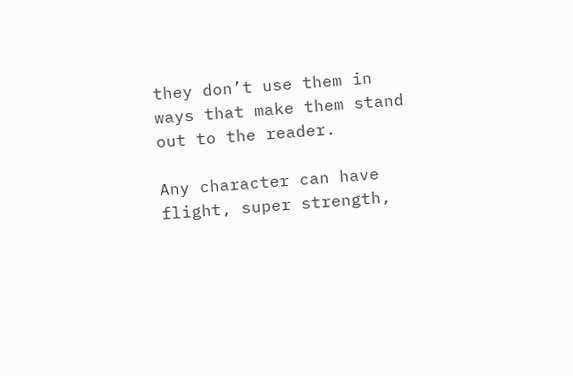they don’t use them in ways that make them stand out to the reader.

Any character can have flight, super strength,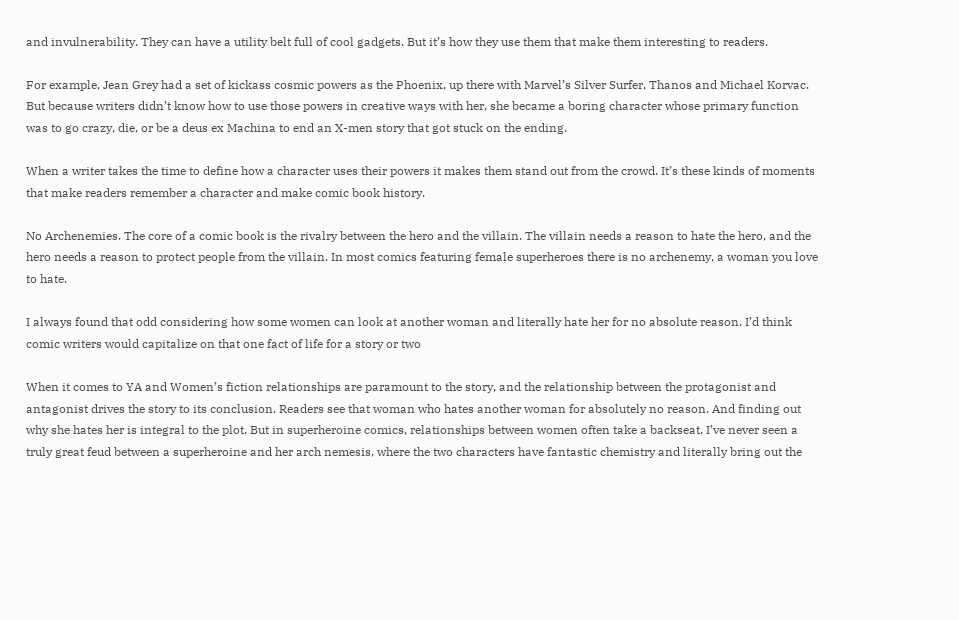and invulnerability. They can have a utility belt full of cool gadgets. But it’s how they use them that make them interesting to readers.

For example, Jean Grey had a set of kickass cosmic powers as the Phoenix, up there with Marvel’s Silver Surfer, Thanos and Michael Korvac. But because writers didn’t know how to use those powers in creative ways with her, she became a boring character whose primary function was to go crazy, die, or be a deus ex Machina to end an X-men story that got stuck on the ending.

When a writer takes the time to define how a character uses their powers it makes them stand out from the crowd. It’s these kinds of moments that make readers remember a character and make comic book history.

No Archenemies. The core of a comic book is the rivalry between the hero and the villain. The villain needs a reason to hate the hero, and the hero needs a reason to protect people from the villain. In most comics featuring female superheroes there is no archenemy, a woman you love to hate.

I always found that odd considering how some women can look at another woman and literally hate her for no absolute reason. I’d think comic writers would capitalize on that one fact of life for a story or two

When it comes to YA and Women’s fiction relationships are paramount to the story, and the relationship between the protagonist and antagonist drives the story to its conclusion. Readers see that woman who hates another woman for absolutely no reason. And finding out why she hates her is integral to the plot. But in superheroine comics, relationships between women often take a backseat. I’ve never seen a truly great feud between a superheroine and her arch nemesis, where the two characters have fantastic chemistry and literally bring out the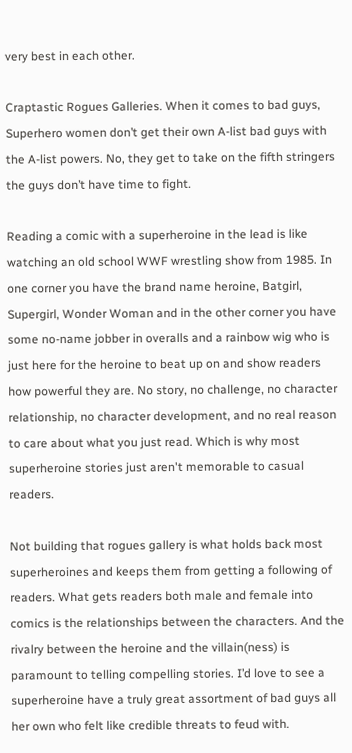very best in each other.

Craptastic Rogues Galleries. When it comes to bad guys, Superhero women don’t get their own A-list bad guys with the A-list powers. No, they get to take on the fifth stringers the guys don’t have time to fight.

Reading a comic with a superheroine in the lead is like watching an old school WWF wrestling show from 1985. In one corner you have the brand name heroine, Batgirl, Supergirl, Wonder Woman and in the other corner you have some no-name jobber in overalls and a rainbow wig who is just here for the heroine to beat up on and show readers how powerful they are. No story, no challenge, no character relationship, no character development, and no real reason to care about what you just read. Which is why most superheroine stories just aren't memorable to casual readers.

Not building that rogues gallery is what holds back most superheroines and keeps them from getting a following of readers. What gets readers both male and female into comics is the relationships between the characters. And the rivalry between the heroine and the villain(ness) is paramount to telling compelling stories. I’d love to see a superheroine have a truly great assortment of bad guys all her own who felt like credible threats to feud with.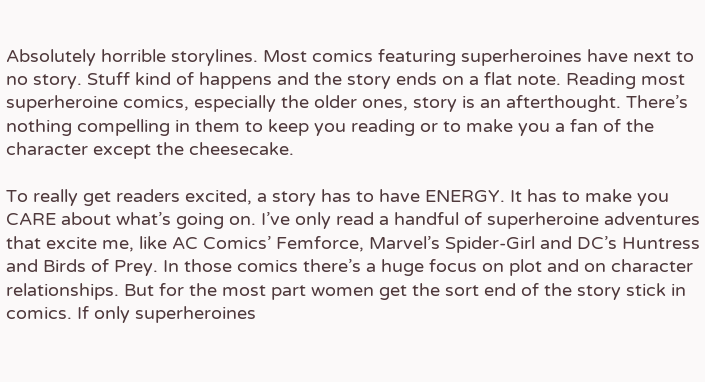Absolutely horrible storylines. Most comics featuring superheroines have next to no story. Stuff kind of happens and the story ends on a flat note. Reading most superheroine comics, especially the older ones, story is an afterthought. There’s nothing compelling in them to keep you reading or to make you a fan of the character except the cheesecake.

To really get readers excited, a story has to have ENERGY. It has to make you CARE about what’s going on. I’ve only read a handful of superheroine adventures that excite me, like AC Comics’ Femforce, Marvel’s Spider-Girl and DC’s Huntress and Birds of Prey. In those comics there’s a huge focus on plot and on character relationships. But for the most part women get the sort end of the story stick in comics. If only superheroines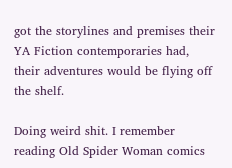got the storylines and premises their YA Fiction contemporaries had, their adventures would be flying off the shelf.

Doing weird shit. I remember reading Old Spider Woman comics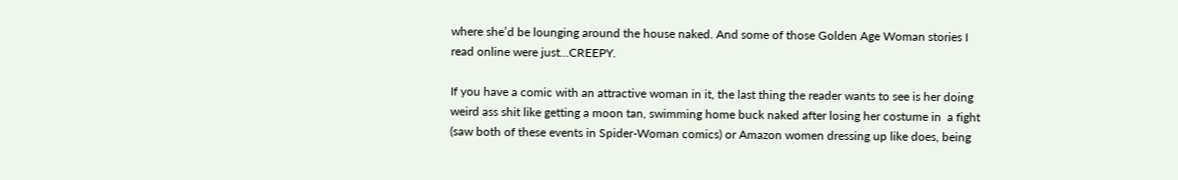where she’d be lounging around the house naked. And some of those Golden Age Woman stories I read online were just…CREEPY.

If you have a comic with an attractive woman in it, the last thing the reader wants to see is her doing weird ass shit like getting a moon tan, swimming home buck naked after losing her costume in  a fight (saw both of these events in Spider-Woman comics) or Amazon women dressing up like does, being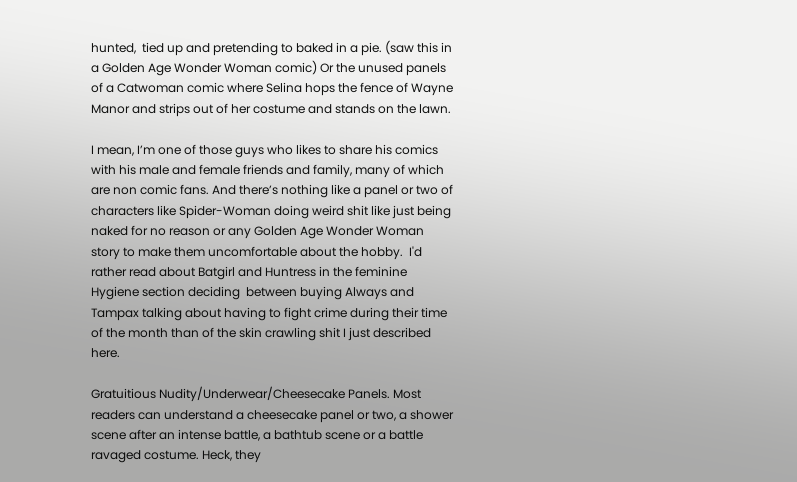hunted,  tied up and pretending to baked in a pie. (saw this in a Golden Age Wonder Woman comic) Or the unused panels of a Catwoman comic where Selina hops the fence of Wayne Manor and strips out of her costume and stands on the lawn.

I mean, I’m one of those guys who likes to share his comics with his male and female friends and family, many of which are non comic fans. And there’s nothing like a panel or two of characters like Spider-Woman doing weird shit like just being naked for no reason or any Golden Age Wonder Woman story to make them uncomfortable about the hobby.  I'd rather read about Batgirl and Huntress in the feminine Hygiene section deciding  between buying Always and Tampax talking about having to fight crime during their time of the month than of the skin crawling shit I just described here.

Gratuitious Nudity/Underwear/Cheesecake Panels. Most readers can understand a cheesecake panel or two, a shower scene after an intense battle, a bathtub scene or a battle ravaged costume. Heck, they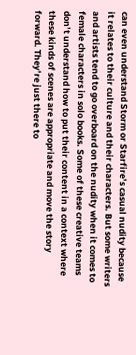can even understand Storm or Starfire’s casual nudity because it relates to their culture and their characters. But some writers and artists tend to go overboard on the nudity when it comes to female characters in solo books. Some of these creative teams don’t understand how to put their content in a context where these kinds of scenes are appropriate and move the story forward. They’re just there to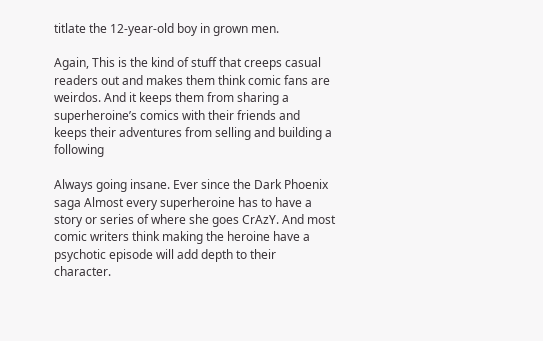titlate the 12-year-old boy in grown men.

Again, This is the kind of stuff that creeps casual readers out and makes them think comic fans are weirdos. And it keeps them from sharing a superheroine’s comics with their friends and keeps their adventures from selling and building a following

Always going insane. Ever since the Dark Phoenix saga Almost every superheroine has to have a story or series of where she goes CrAzY. And most comic writers think making the heroine have a psychotic episode will add depth to their character.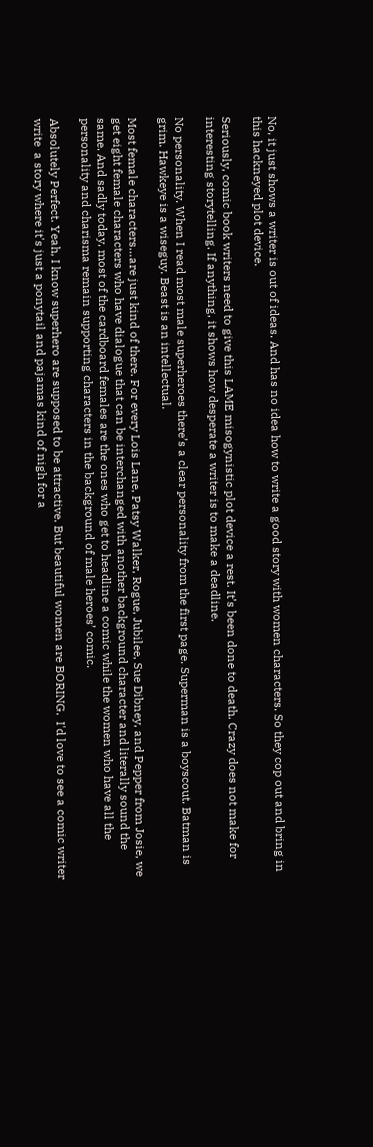No, it just shows a writer is out of ideas. And has no idea how to write a good story with women characters. So they cop out and bring in this hackneyed plot device.

Seriously, comic book writers need to give this LAME misogynistic plot device a rest. It’s been done to death. Crazy does not make for interesting storytelling. If anything, it shows how desperate a writer is to make a deadline.

No personality. When I read most male superheroes there’s a clear personality from the first page. Superman is a boyscout. Batman is grim. Hawkeye is a wiseguy. Beast is an intellectual.

Most female characters…are just kind of there. For every Lois Lane, Patsy Walker, Rogue, Jubilee, Sue Dibney, and Pepper from Josie, we get eight female characters who have dialogue that can be interchanged with another background character and literally sound the same. And sadly today, most of the cardboard females are the ones who get to headline a comic while the women who have all the personality and charisma remain supporting characters in the background of male heroes’ comic.

Absolutely Perfect. Yeah, I know superhero are supposed to be attractive. But beautiful women are BORING.  I'd love to see a comic writer write  a story where it's just a ponytail and pajamas kind of nigh for a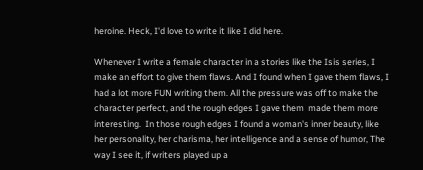heroine. Heck, I'd love to write it like I did here.

Whenever I write a female character in a stories like the Isis series, I make an effort to give them flaws. And I found when I gave them flaws, I had a lot more FUN writing them. All the pressure was off to make the character perfect, and the rough edges I gave them  made them more interesting.  In those rough edges I found a woman's inner beauty, like her personality, her charisma, her intelligence and a sense of humor, The way I see it, if writers played up a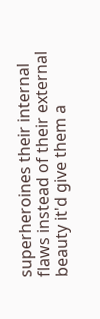superheroines their internal flaws instead of their external beauty it'd give them a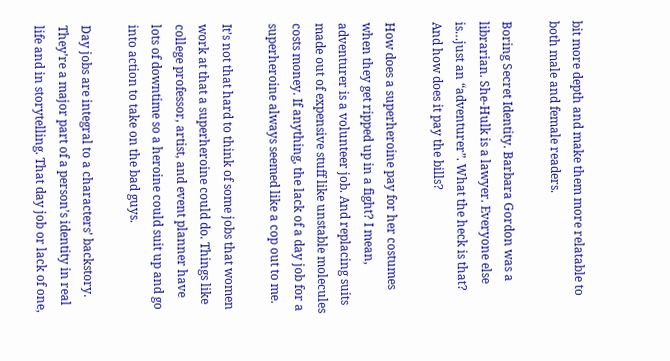bit more depth and make them more relatable to both male and female readers.

Boring Secret Identity. Barbara Gordon was a librarian. She-Hulk is a lawyer. Everyone else is…just an “adventurer”. What the heck is that? And how does it pay the bills?

How does a superheroine pay for her costumes when they get ripped up in a fight? I mean, adventurer is a volunteer job. And replacing suits made out of expensive stuff like unstable molecules costs money. If anything, the lack of a day job for a superheroine always seemed like a cop out to me.

It’s not that hard to think of some jobs that women work at that a superheroine could do. Things like college professor, artist, and event planner have lots of downtime so a heroine could suit up and go into action to take on the bad guys.

Day jobs are integral to a characters’ backstory. They’re a major part of a person’s identity in real life and in storytelling. That day job or lack of one,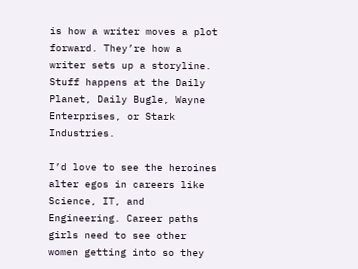is how a writer moves a plot forward. They’re how a writer sets up a storyline. Stuff happens at the Daily Planet, Daily Bugle, Wayne Enterprises, or Stark Industries.

I’d love to see the heroines alter egos in careers like Science, IT, and Engineering. Career paths girls need to see other women getting into so they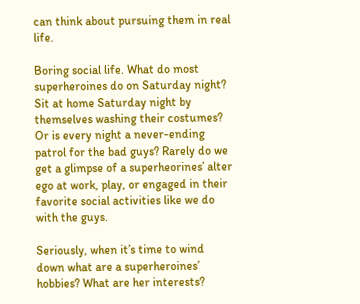can think about pursuing them in real life.

Boring social life. What do most superheroines do on Saturday night? Sit at home Saturday night by themselves washing their costumes? Or is every night a never-ending patrol for the bad guys? Rarely do we get a glimpse of a superheorines’ alter ego at work, play, or engaged in their favorite social activities like we do with the guys.

Seriously, when it’s time to wind down what are a superheroines’ hobbies? What are her interests?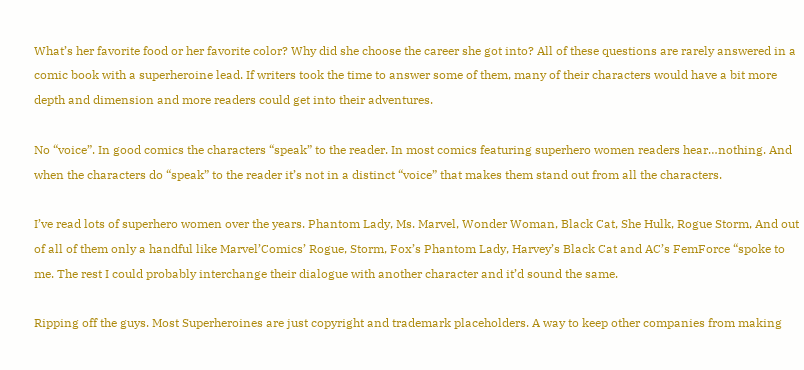What’s her favorite food or her favorite color? Why did she choose the career she got into? All of these questions are rarely answered in a comic book with a superheroine lead. If writers took the time to answer some of them, many of their characters would have a bit more depth and dimension and more readers could get into their adventures.

No “voice”. In good comics the characters “speak” to the reader. In most comics featuring superhero women readers hear…nothing. And when the characters do “speak” to the reader it’s not in a distinct “voice” that makes them stand out from all the characters.

I’ve read lots of superhero women over the years. Phantom Lady, Ms. Marvel, Wonder Woman, Black Cat, She Hulk, Rogue Storm, And out of all of them only a handful like Marvel’Comics’ Rogue, Storm, Fox’s Phantom Lady, Harvey’s Black Cat and AC’s FemForce “spoke to me. The rest I could probably interchange their dialogue with another character and it’d sound the same.

Ripping off the guys. Most Superheroines are just copyright and trademark placeholders. A way to keep other companies from making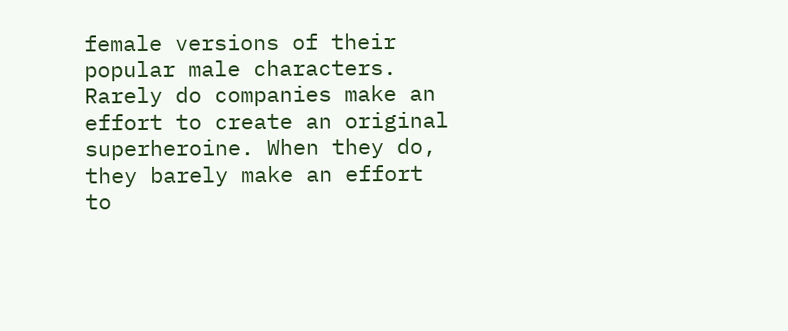female versions of their popular male characters. Rarely do companies make an effort to create an original superheroine. When they do, they barely make an effort to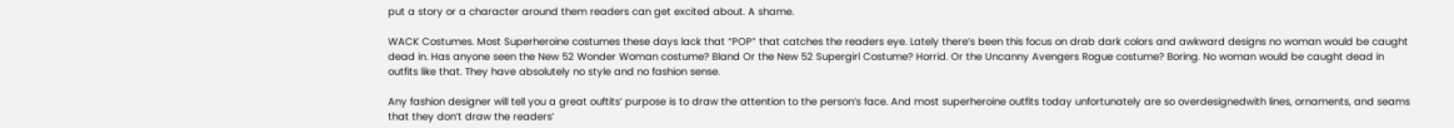put a story or a character around them readers can get excited about. A shame.

WACK Costumes. Most Superheroine costumes these days lack that “POP” that catches the readers eye. Lately there’s been this focus on drab dark colors and awkward designs no woman would be caught dead in. Has anyone seen the New 52 Wonder Woman costume? Bland Or the New 52 Supergirl Costume? Horrid. Or the Uncanny Avengers Rogue costume? Boring. No woman would be caught dead in outfits like that. They have absolutely no style and no fashion sense.

Any fashion designer will tell you a great ouftits’ purpose is to draw the attention to the person’s face. And most superheroine outfits today unfortunately are so overdesignedwith lines, ornaments, and seams that they don’t draw the readers’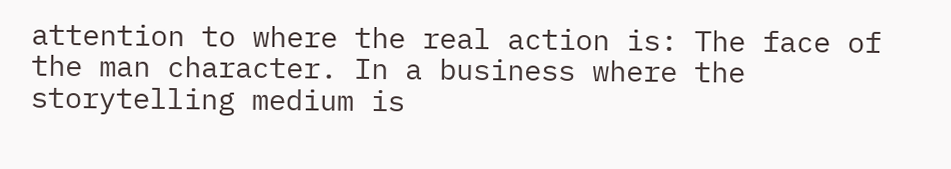attention to where the real action is: The face of the man character. In a business where the storytelling medium is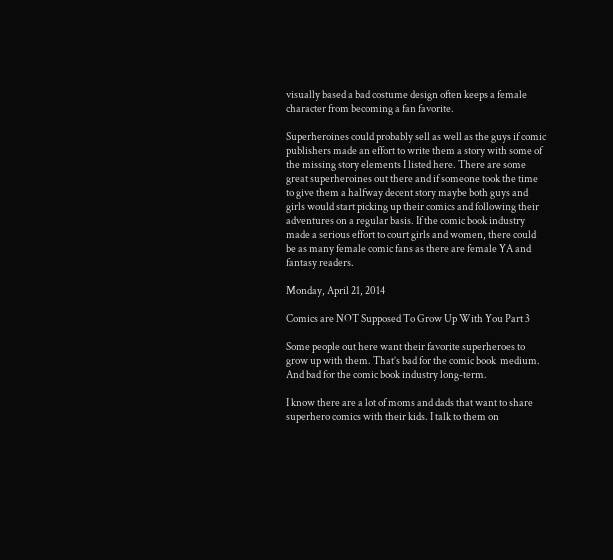visually based a bad costume design often keeps a female character from becoming a fan favorite.

Superheroines could probably sell as well as the guys if comic publishers made an effort to write them a story with some of the missing story elements I listed here. There are some great superheroines out there and if someone took the time to give them a halfway decent story maybe both guys and girls would start picking up their comics and following their adventures on a regular basis. If the comic book industry made a serious effort to court girls and women, there could be as many female comic fans as there are female YA and fantasy readers.

Monday, April 21, 2014

Comics are NOT Supposed To Grow Up With You Part 3

Some people out here want their favorite superheroes to grow up with them. That’s bad for the comic book  medium. And bad for the comic book industry long-term.

I know there are a lot of moms and dads that want to share superhero comics with their kids. I talk to them on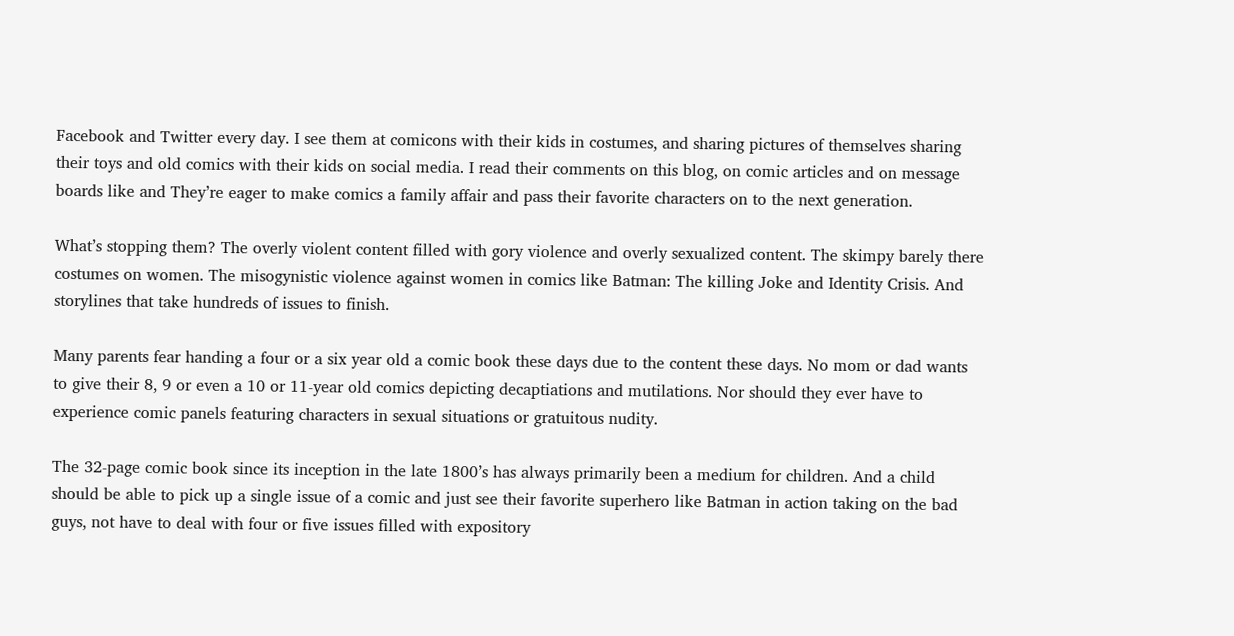Facebook and Twitter every day. I see them at comicons with their kids in costumes, and sharing pictures of themselves sharing their toys and old comics with their kids on social media. I read their comments on this blog, on comic articles and on message boards like and They’re eager to make comics a family affair and pass their favorite characters on to the next generation.

What’s stopping them? The overly violent content filled with gory violence and overly sexualized content. The skimpy barely there costumes on women. The misogynistic violence against women in comics like Batman: The killing Joke and Identity Crisis. And storylines that take hundreds of issues to finish.

Many parents fear handing a four or a six year old a comic book these days due to the content these days. No mom or dad wants to give their 8, 9 or even a 10 or 11-year old comics depicting decaptiations and mutilations. Nor should they ever have to experience comic panels featuring characters in sexual situations or gratuitous nudity.

The 32-page comic book since its inception in the late 1800’s has always primarily been a medium for children. And a child should be able to pick up a single issue of a comic and just see their favorite superhero like Batman in action taking on the bad guys, not have to deal with four or five issues filled with expository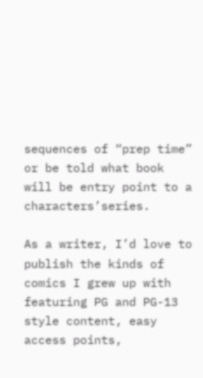sequences of “prep time” or be told what book will be entry point to a characters’series.

As a writer, I’d love to publish the kinds of comics I grew up with featuring PG and PG-13 style content, easy access points,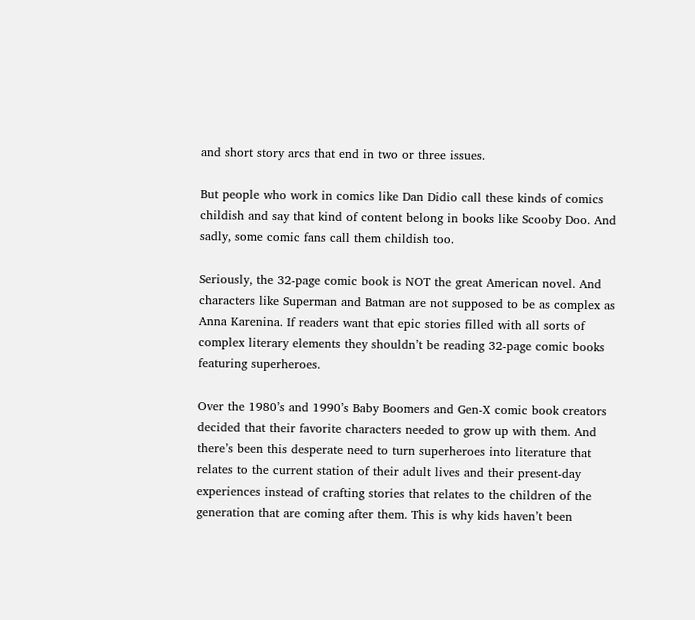and short story arcs that end in two or three issues.

But people who work in comics like Dan Didio call these kinds of comics childish and say that kind of content belong in books like Scooby Doo. And sadly, some comic fans call them childish too.

Seriously, the 32-page comic book is NOT the great American novel. And characters like Superman and Batman are not supposed to be as complex as Anna Karenina. If readers want that epic stories filled with all sorts of complex literary elements they shouldn’t be reading 32-page comic books featuring superheroes.

Over the 1980’s and 1990’s Baby Boomers and Gen-X comic book creators decided that their favorite characters needed to grow up with them. And there’s been this desperate need to turn superheroes into literature that relates to the current station of their adult lives and their present-day experiences instead of crafting stories that relates to the children of the generation that are coming after them. This is why kids haven’t been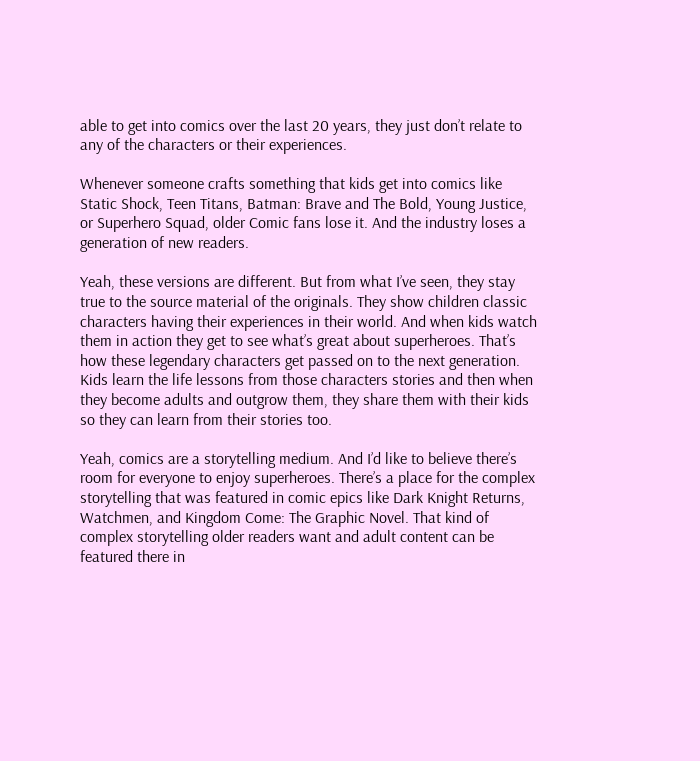able to get into comics over the last 20 years, they just don’t relate to any of the characters or their experiences.

Whenever someone crafts something that kids get into comics like Static Shock, Teen Titans, Batman: Brave and The Bold, Young Justice, or Superhero Squad, older Comic fans lose it. And the industry loses a generation of new readers.

Yeah, these versions are different. But from what I’ve seen, they stay true to the source material of the originals. They show children classic characters having their experiences in their world. And when kids watch them in action they get to see what’s great about superheroes. That’s how these legendary characters get passed on to the next generation. Kids learn the life lessons from those characters stories and then when they become adults and outgrow them, they share them with their kids so they can learn from their stories too.

Yeah, comics are a storytelling medium. And I’d like to believe there’s room for everyone to enjoy superheroes. There’s a place for the complex storytelling that was featured in comic epics like Dark Knight Returns, Watchmen, and Kingdom Come: The Graphic Novel. That kind of complex storytelling older readers want and adult content can be featured there in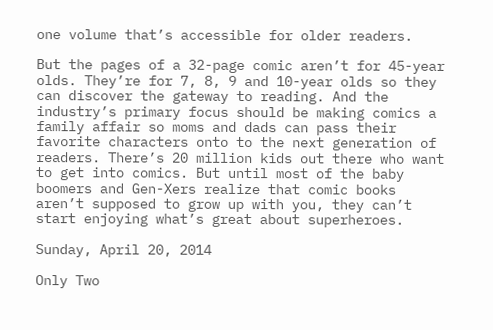one volume that’s accessible for older readers.

But the pages of a 32-page comic aren’t for 45-year olds. They’re for 7, 8, 9 and 10-year olds so they can discover the gateway to reading. And the industry’s primary focus should be making comics a family affair so moms and dads can pass their favorite characters onto to the next generation of readers. There’s 20 million kids out there who want to get into comics. But until most of the baby boomers and Gen-Xers realize that comic books aren’t supposed to grow up with you, they can’t start enjoying what’s great about superheroes.

Sunday, April 20, 2014

Only Two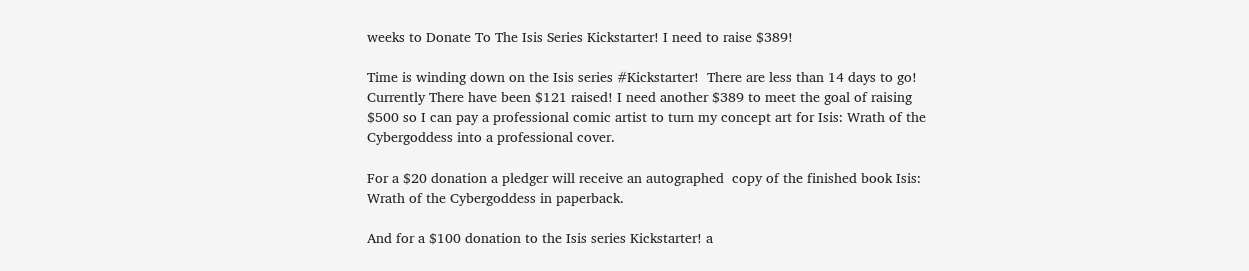weeks to Donate To The Isis Series Kickstarter! I need to raise $389!

Time is winding down on the Isis series #Kickstarter!  There are less than 14 days to go!  Currently There have been $121 raised! I need another $389 to meet the goal of raising $500 so I can pay a professional comic artist to turn my concept art for Isis: Wrath of the Cybergoddess into a professional cover.

For a $20 donation a pledger will receive an autographed  copy of the finished book Isis: Wrath of the Cybergoddess in paperback.

And for a $100 donation to the Isis series Kickstarter! a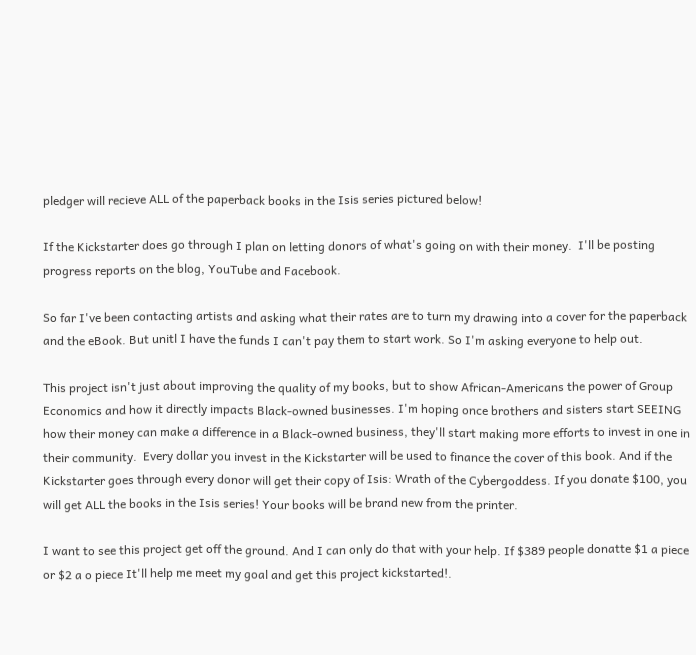pledger will recieve ALL of the paperback books in the Isis series pictured below!

If the Kickstarter does go through I plan on letting donors of what's going on with their money.  I'll be posting progress reports on the blog, YouTube and Facebook.

So far I've been contacting artists and asking what their rates are to turn my drawing into a cover for the paperback and the eBook. But unitl I have the funds I can't pay them to start work. So I'm asking everyone to help out.

This project isn't just about improving the quality of my books, but to show African-Americans the power of Group Economics and how it directly impacts Black-owned businesses. I'm hoping once brothers and sisters start SEEING how their money can make a difference in a Black-owned business, they'll start making more efforts to invest in one in their community.  Every dollar you invest in the Kickstarter will be used to finance the cover of this book. And if the Kickstarter goes through every donor will get their copy of Isis: Wrath of the Cybergoddess. If you donate $100, you will get ALL the books in the Isis series! Your books will be brand new from the printer.

I want to see this project get off the ground. And I can only do that with your help. If $389 people donatte $1 a piece or $2 a o piece It'll help me meet my goal and get this project kickstarted!.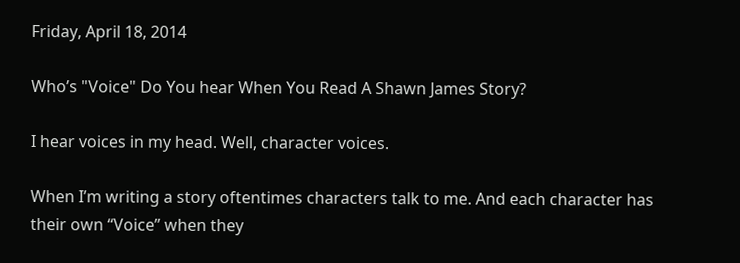Friday, April 18, 2014

Who’s "Voice" Do You hear When You Read A Shawn James Story?

I hear voices in my head. Well, character voices.

When I’m writing a story oftentimes characters talk to me. And each character has their own “Voice” when they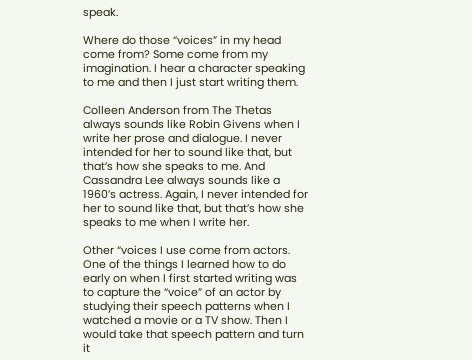speak.

Where do those “voices” in my head come from? Some come from my imagination. I hear a character speaking to me and then I just start writing them.

Colleen Anderson from The Thetas always sounds like Robin Givens when I write her prose and dialogue. I never intended for her to sound like that, but that’s how she speaks to me. And Cassandra Lee always sounds like a 1960’s actress. Again, I never intended for her to sound like that, but that’s how she speaks to me when I write her.

Other “voices I use come from actors. One of the things I learned how to do early on when I first started writing was to capture the “voice” of an actor by studying their speech patterns when I watched a movie or a TV show. Then I would take that speech pattern and turn it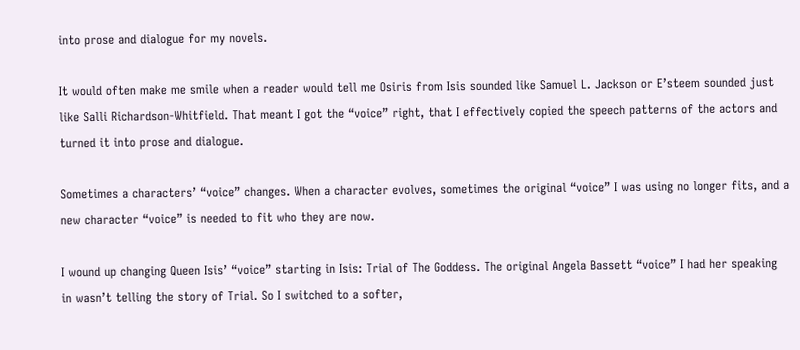into prose and dialogue for my novels.

It would often make me smile when a reader would tell me Osiris from Isis sounded like Samuel L. Jackson or E’steem sounded just like Salli Richardson-Whitfield. That meant I got the “voice” right, that I effectively copied the speech patterns of the actors and turned it into prose and dialogue.

Sometimes a characters’ “voice” changes. When a character evolves, sometimes the original “voice” I was using no longer fits, and a new character “voice” is needed to fit who they are now.

I wound up changing Queen Isis’ “voice” starting in Isis: Trial of The Goddess. The original Angela Bassett “voice” I had her speaking in wasn’t telling the story of Trial. So I switched to a softer,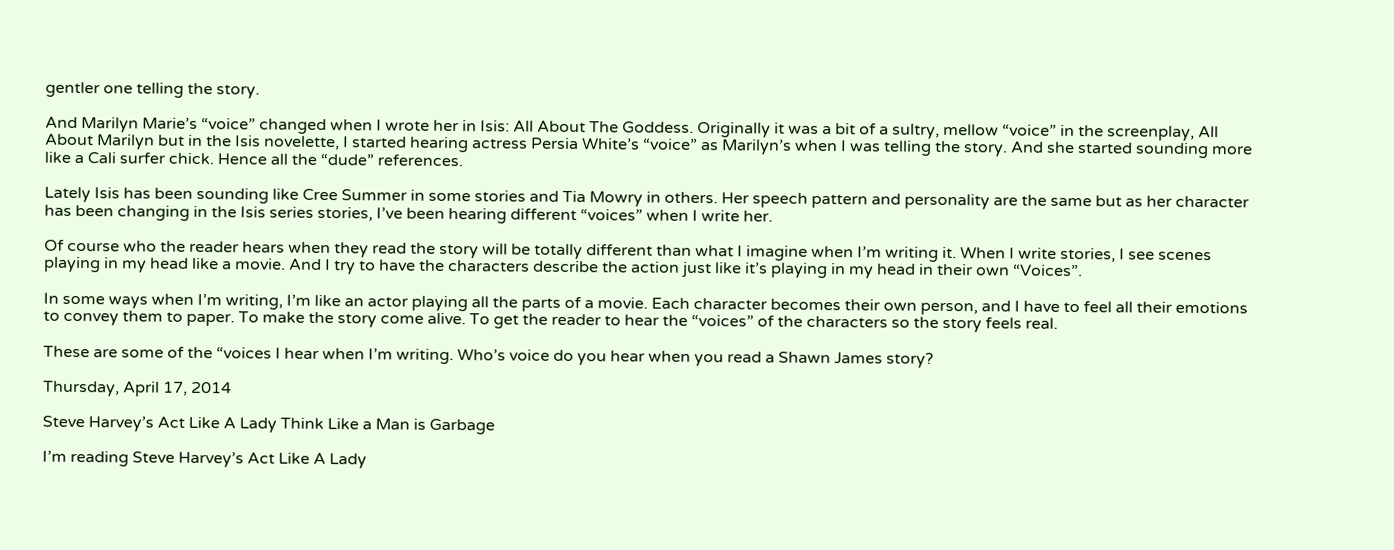gentler one telling the story.

And Marilyn Marie’s “voice” changed when I wrote her in Isis: All About The Goddess. Originally it was a bit of a sultry, mellow “voice” in the screenplay, All About Marilyn but in the Isis novelette, I started hearing actress Persia White’s “voice” as Marilyn’s when I was telling the story. And she started sounding more like a Cali surfer chick. Hence all the “dude” references.

Lately Isis has been sounding like Cree Summer in some stories and Tia Mowry in others. Her speech pattern and personality are the same but as her character has been changing in the Isis series stories, I’ve been hearing different “voices” when I write her.

Of course who the reader hears when they read the story will be totally different than what I imagine when I’m writing it. When I write stories, I see scenes playing in my head like a movie. And I try to have the characters describe the action just like it’s playing in my head in their own “Voices”.

In some ways when I’m writing, I’m like an actor playing all the parts of a movie. Each character becomes their own person, and I have to feel all their emotions to convey them to paper. To make the story come alive. To get the reader to hear the “voices” of the characters so the story feels real.

These are some of the “voices I hear when I’m writing. Who’s voice do you hear when you read a Shawn James story?

Thursday, April 17, 2014

Steve Harvey’s Act Like A Lady Think Like a Man is Garbage

I’m reading Steve Harvey’s Act Like A Lady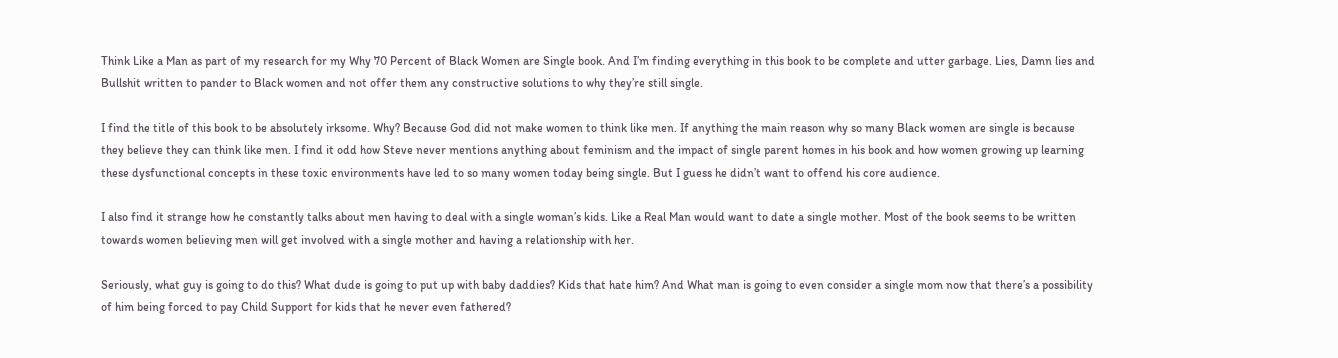Think Like a Man as part of my research for my Why 70 Percent of Black Women are Single book. And I’m finding everything in this book to be complete and utter garbage. Lies, Damn lies and Bullshit written to pander to Black women and not offer them any constructive solutions to why they’re still single.

I find the title of this book to be absolutely irksome. Why? Because God did not make women to think like men. If anything the main reason why so many Black women are single is because they believe they can think like men. I find it odd how Steve never mentions anything about feminism and the impact of single parent homes in his book and how women growing up learning these dysfunctional concepts in these toxic environments have led to so many women today being single. But I guess he didn’t want to offend his core audience.

I also find it strange how he constantly talks about men having to deal with a single woman’s kids. Like a Real Man would want to date a single mother. Most of the book seems to be written towards women believing men will get involved with a single mother and having a relationship with her.

Seriously, what guy is going to do this? What dude is going to put up with baby daddies? Kids that hate him? And What man is going to even consider a single mom now that there’s a possibility of him being forced to pay Child Support for kids that he never even fathered?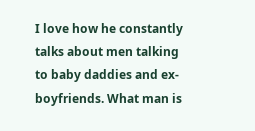I love how he constantly talks about men talking to baby daddies and ex-boyfriends. What man is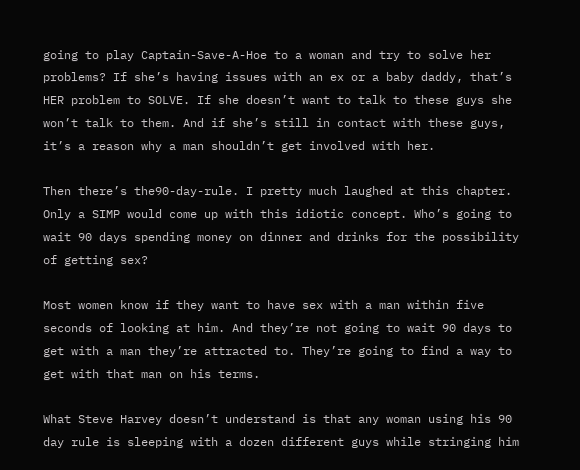going to play Captain-Save-A-Hoe to a woman and try to solve her problems? If she’s having issues with an ex or a baby daddy, that’s HER problem to SOLVE. If she doesn’t want to talk to these guys she won’t talk to them. And if she’s still in contact with these guys, it’s a reason why a man shouldn’t get involved with her.

Then there’s the90-day-rule. I pretty much laughed at this chapter. Only a SIMP would come up with this idiotic concept. Who’s going to wait 90 days spending money on dinner and drinks for the possibility of getting sex?

Most women know if they want to have sex with a man within five seconds of looking at him. And they’re not going to wait 90 days to get with a man they’re attracted to. They’re going to find a way to get with that man on his terms.

What Steve Harvey doesn’t understand is that any woman using his 90 day rule is sleeping with a dozen different guys while stringing him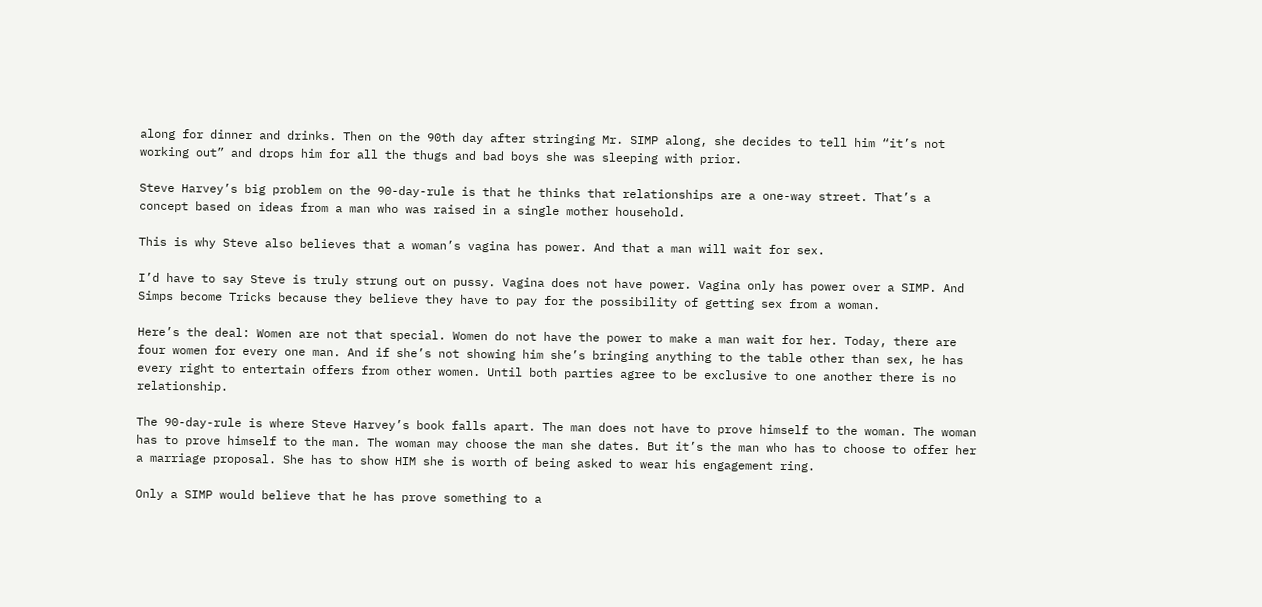along for dinner and drinks. Then on the 90th day after stringing Mr. SIMP along, she decides to tell him “it’s not working out” and drops him for all the thugs and bad boys she was sleeping with prior.

Steve Harvey’s big problem on the 90-day-rule is that he thinks that relationships are a one-way street. That’s a concept based on ideas from a man who was raised in a single mother household.

This is why Steve also believes that a woman’s vagina has power. And that a man will wait for sex.

I’d have to say Steve is truly strung out on pussy. Vagina does not have power. Vagina only has power over a SIMP. And Simps become Tricks because they believe they have to pay for the possibility of getting sex from a woman.

Here’s the deal: Women are not that special. Women do not have the power to make a man wait for her. Today, there are four women for every one man. And if she’s not showing him she’s bringing anything to the table other than sex, he has every right to entertain offers from other women. Until both parties agree to be exclusive to one another there is no relationship.

The 90-day-rule is where Steve Harvey’s book falls apart. The man does not have to prove himself to the woman. The woman has to prove himself to the man. The woman may choose the man she dates. But it’s the man who has to choose to offer her a marriage proposal. She has to show HIM she is worth of being asked to wear his engagement ring.

Only a SIMP would believe that he has prove something to a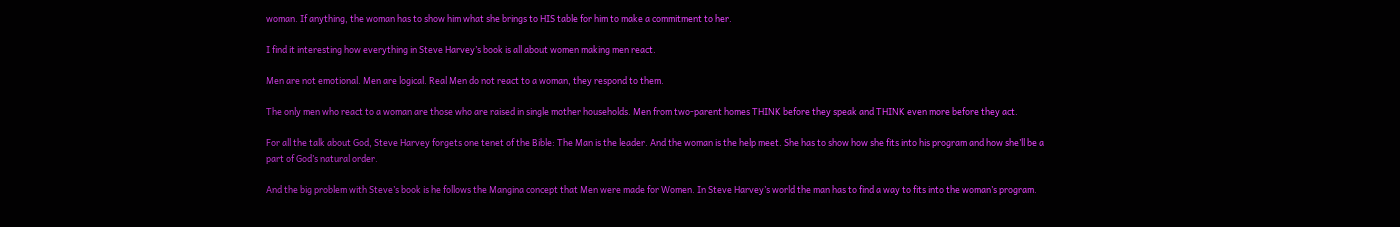woman. If anything, the woman has to show him what she brings to HIS table for him to make a commitment to her.

I find it interesting how everything in Steve Harvey’s book is all about women making men react.

Men are not emotional. Men are logical. Real Men do not react to a woman, they respond to them.

The only men who react to a woman are those who are raised in single mother households. Men from two-parent homes THINK before they speak and THINK even more before they act.

For all the talk about God, Steve Harvey forgets one tenet of the Bible: The Man is the leader. And the woman is the help meet. She has to show how she fits into his program and how she’ll be a part of God’s natural order.

And the big problem with Steve’s book is he follows the Mangina concept that Men were made for Women. In Steve Harvey’s world the man has to find a way to fits into the woman’s program.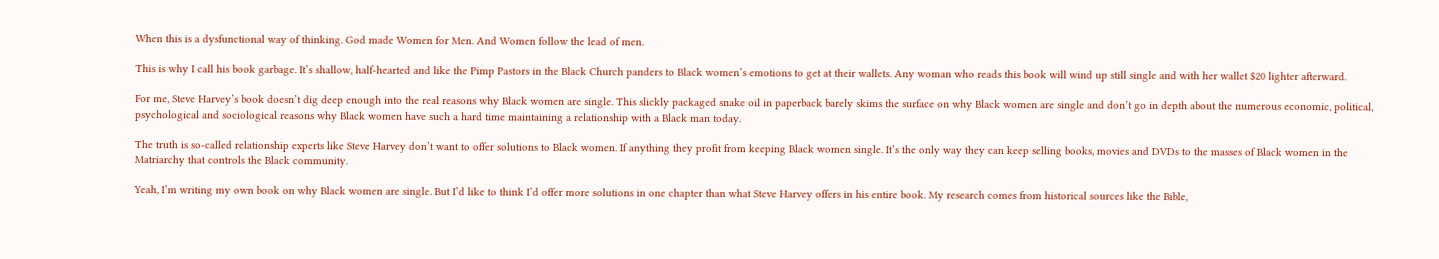When this is a dysfunctional way of thinking. God made Women for Men. And Women follow the lead of men.

This is why I call his book garbage. It’s shallow, half-hearted and like the Pimp Pastors in the Black Church panders to Black women’s emotions to get at their wallets. Any woman who reads this book will wind up still single and with her wallet $20 lighter afterward.

For me, Steve Harvey’s book doesn’t dig deep enough into the real reasons why Black women are single. This slickly packaged snake oil in paperback barely skims the surface on why Black women are single and don’t go in depth about the numerous economic, political, psychological and sociological reasons why Black women have such a hard time maintaining a relationship with a Black man today.

The truth is so-called relationship experts like Steve Harvey don’t want to offer solutions to Black women. If anything they profit from keeping Black women single. It’s the only way they can keep selling books, movies and DVDs to the masses of Black women in the Matriarchy that controls the Black community.

Yeah, I’m writing my own book on why Black women are single. But I’d like to think I’d offer more solutions in one chapter than what Steve Harvey offers in his entire book. My research comes from historical sources like the Bible,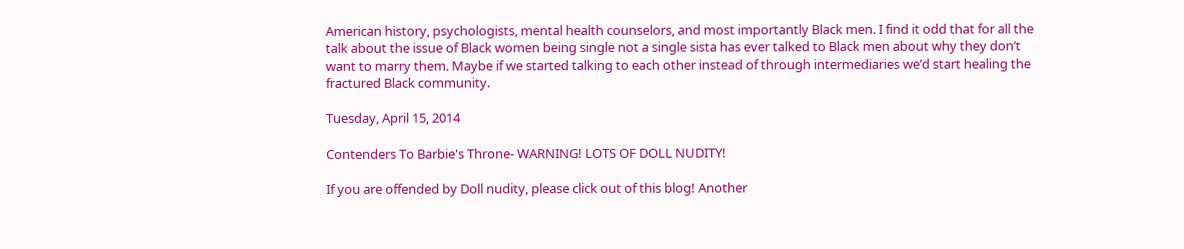American history, psychologists, mental health counselors, and most importantly Black men. I find it odd that for all the talk about the issue of Black women being single not a single sista has ever talked to Black men about why they don’t want to marry them. Maybe if we started talking to each other instead of through intermediaries we’d start healing the fractured Black community.

Tuesday, April 15, 2014

Contenders To Barbie's Throne- WARNING! LOTS OF DOLL NUDITY!

If you are offended by Doll nudity, please click out of this blog! Another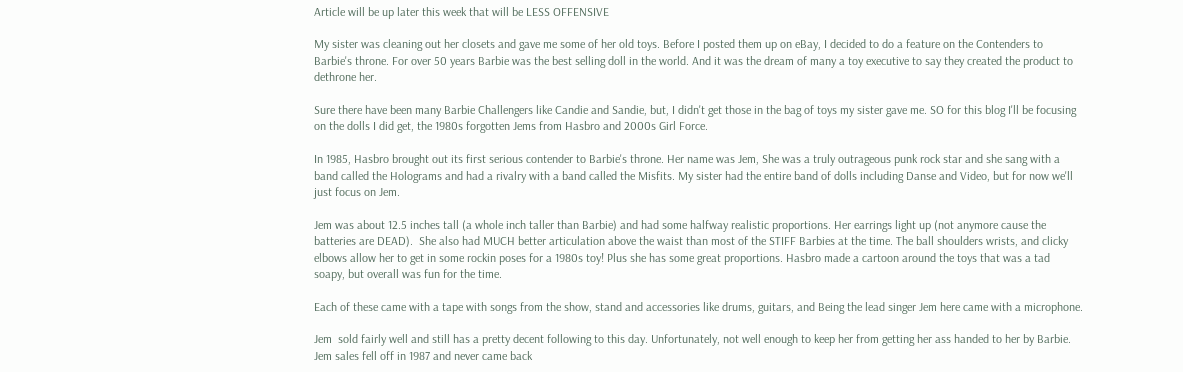Article will be up later this week that will be LESS OFFENSIVE

My sister was cleaning out her closets and gave me some of her old toys. Before I posted them up on eBay, I decided to do a feature on the Contenders to Barbie's throne. For over 50 years Barbie was the best selling doll in the world. And it was the dream of many a toy executive to say they created the product to dethrone her.

Sure there have been many Barbie Challengers like Candie and Sandie, but, I didn't get those in the bag of toys my sister gave me. SO for this blog I'll be focusing on the dolls I did get, the 1980s forgotten Jems from Hasbro and 2000s Girl Force.

In 1985, Hasbro brought out its first serious contender to Barbie's throne. Her name was Jem, She was a truly outrageous punk rock star and she sang with a band called the Holograms and had a rivalry with a band called the Misfits. My sister had the entire band of dolls including Danse and Video, but for now we'll just focus on Jem.

Jem was about 12.5 inches tall (a whole inch taller than Barbie) and had some halfway realistic proportions. Her earrings light up (not anymore cause the batteries are DEAD).  She also had MUCH better articulation above the waist than most of the STIFF Barbies at the time. The ball shoulders wrists, and clicky elbows allow her to get in some rockin poses for a 1980s toy! Plus she has some great proportions. Hasbro made a cartoon around the toys that was a tad soapy, but overall was fun for the time.

Each of these came with a tape with songs from the show, stand and accessories like drums, guitars, and Being the lead singer Jem here came with a microphone.

Jem  sold fairly well and still has a pretty decent following to this day. Unfortunately, not well enough to keep her from getting her ass handed to her by Barbie. Jem sales fell off in 1987 and never came back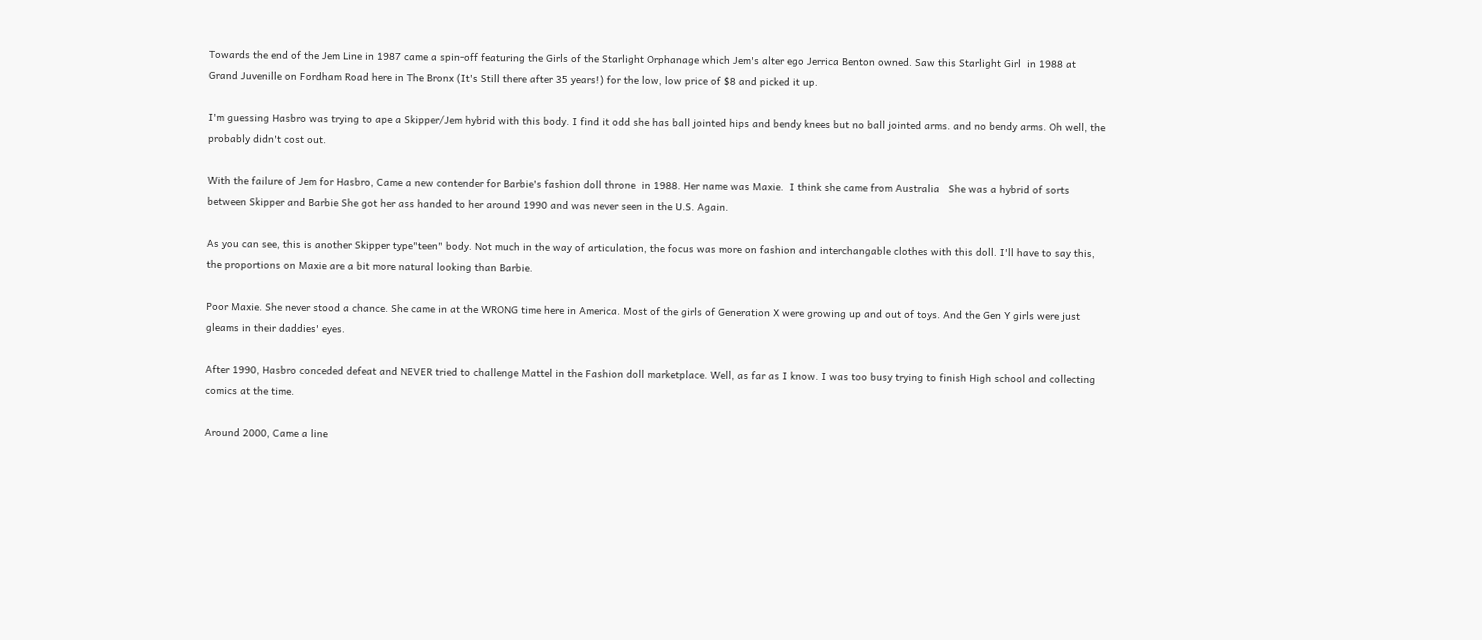Towards the end of the Jem Line in 1987 came a spin-off featuring the Girls of the Starlight Orphanage which Jem's alter ego Jerrica Benton owned. Saw this Starlight Girl  in 1988 at Grand Juvenille on Fordham Road here in The Bronx (It's Still there after 35 years!) for the low, low price of $8 and picked it up.

I'm guessing Hasbro was trying to ape a Skipper/Jem hybrid with this body. I find it odd she has ball jointed hips and bendy knees but no ball jointed arms. and no bendy arms. Oh well, the probably didn't cost out.

With the failure of Jem for Hasbro, Came a new contender for Barbie's fashion doll throne  in 1988. Her name was Maxie.  I think she came from Australia   She was a hybrid of sorts between Skipper and Barbie She got her ass handed to her around 1990 and was never seen in the U.S. Again.

As you can see, this is another Skipper type"teen" body. Not much in the way of articulation, the focus was more on fashion and interchangable clothes with this doll. I'll have to say this, the proportions on Maxie are a bit more natural looking than Barbie.

Poor Maxie. She never stood a chance. She came in at the WRONG time here in America. Most of the girls of Generation X were growing up and out of toys. And the Gen Y girls were just gleams in their daddies' eyes.

After 1990, Hasbro conceded defeat and NEVER tried to challenge Mattel in the Fashion doll marketplace. Well, as far as I know. I was too busy trying to finish High school and collecting comics at the time.

Around 2000, Came a line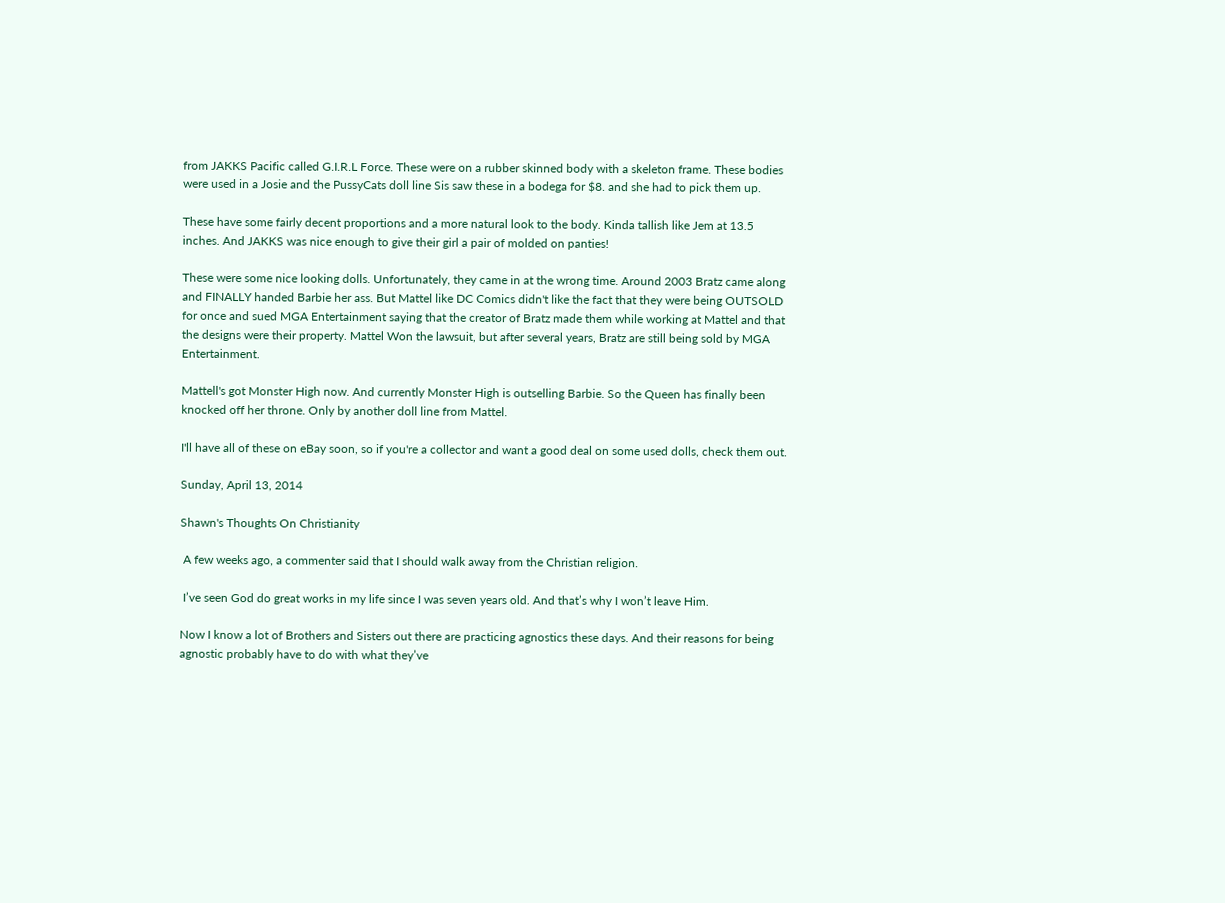from JAKKS Pacific called G.I.R.L Force. These were on a rubber skinned body with a skeleton frame. These bodies were used in a Josie and the PussyCats doll line Sis saw these in a bodega for $8. and she had to pick them up.

These have some fairly decent proportions and a more natural look to the body. Kinda tallish like Jem at 13.5 inches. And JAKKS was nice enough to give their girl a pair of molded on panties!

These were some nice looking dolls. Unfortunately, they came in at the wrong time. Around 2003 Bratz came along and FINALLY handed Barbie her ass. But Mattel like DC Comics didn't like the fact that they were being OUTSOLD for once and sued MGA Entertainment saying that the creator of Bratz made them while working at Mattel and that the designs were their property. Mattel Won the lawsuit, but after several years, Bratz are still being sold by MGA Entertainment.

Mattell's got Monster High now. And currently Monster High is outselling Barbie. So the Queen has finally been knocked off her throne. Only by another doll line from Mattel.

I'll have all of these on eBay soon, so if you're a collector and want a good deal on some used dolls, check them out.

Sunday, April 13, 2014

Shawn's Thoughts On Christianity

 A few weeks ago, a commenter said that I should walk away from the Christian religion.

 I’ve seen God do great works in my life since I was seven years old. And that’s why I won’t leave Him.

Now I know a lot of Brothers and Sisters out there are practicing agnostics these days. And their reasons for being agnostic probably have to do with what they’ve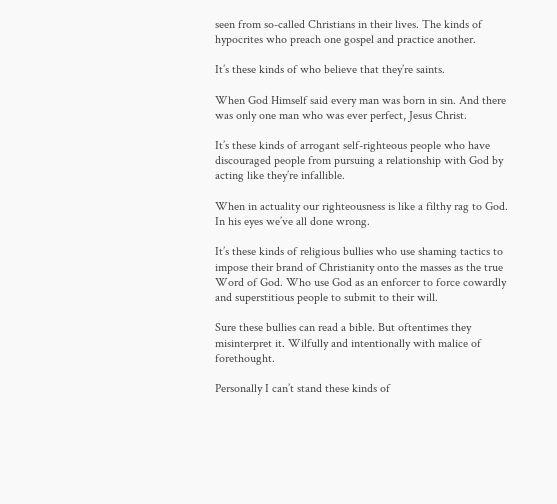seen from so-called Christians in their lives. The kinds of hypocrites who preach one gospel and practice another.

It’s these kinds of who believe that they’re saints.

When God Himself said every man was born in sin. And there was only one man who was ever perfect, Jesus Christ.

It’s these kinds of arrogant self-righteous people who have discouraged people from pursuing a relationship with God by acting like they’re infallible.

When in actuality our righteousness is like a filthy rag to God. In his eyes we’ve all done wrong.

It’s these kinds of religious bullies who use shaming tactics to impose their brand of Christianity onto the masses as the true Word of God. Who use God as an enforcer to force cowardly and superstitious people to submit to their will.

Sure these bullies can read a bible. But oftentimes they misinterpret it. Wilfully and intentionally with malice of forethought.

Personally I can’t stand these kinds of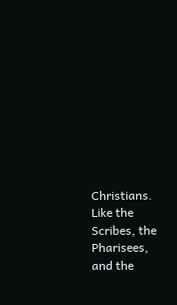Christians. Like the Scribes, the Pharisees, and the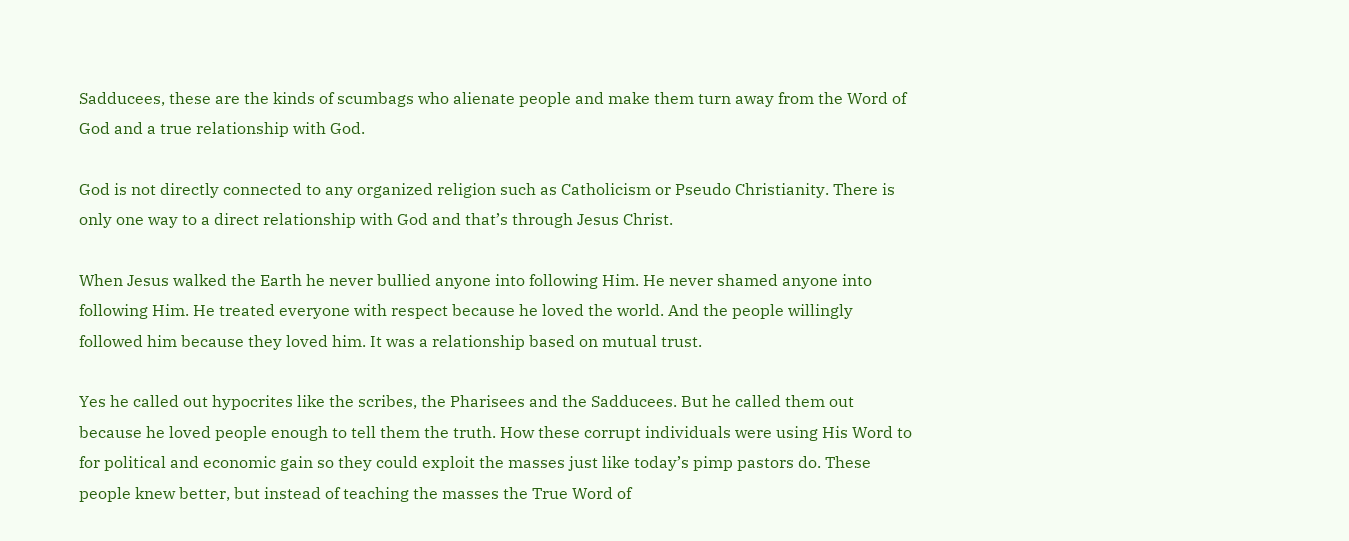Sadducees, these are the kinds of scumbags who alienate people and make them turn away from the Word of God and a true relationship with God.

God is not directly connected to any organized religion such as Catholicism or Pseudo Christianity. There is only one way to a direct relationship with God and that’s through Jesus Christ.

When Jesus walked the Earth he never bullied anyone into following Him. He never shamed anyone into following Him. He treated everyone with respect because he loved the world. And the people willingly followed him because they loved him. It was a relationship based on mutual trust.

Yes he called out hypocrites like the scribes, the Pharisees and the Sadducees. But he called them out because he loved people enough to tell them the truth. How these corrupt individuals were using His Word to for political and economic gain so they could exploit the masses just like today’s pimp pastors do. These people knew better, but instead of teaching the masses the True Word of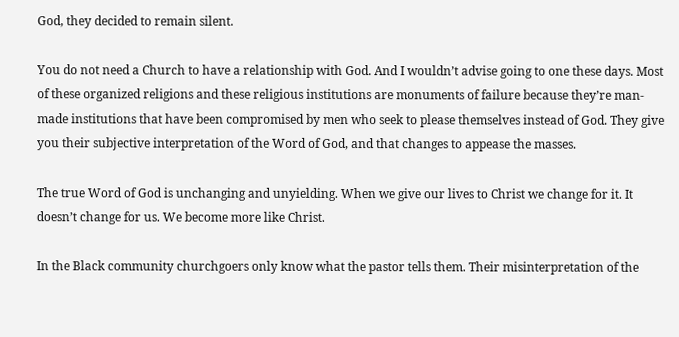God, they decided to remain silent.

You do not need a Church to have a relationship with God. And I wouldn’t advise going to one these days. Most of these organized religions and these religious institutions are monuments of failure because they’re man-made institutions that have been compromised by men who seek to please themselves instead of God. They give you their subjective interpretation of the Word of God, and that changes to appease the masses.

The true Word of God is unchanging and unyielding. When we give our lives to Christ we change for it. It doesn’t change for us. We become more like Christ.

In the Black community churchgoers only know what the pastor tells them. Their misinterpretation of the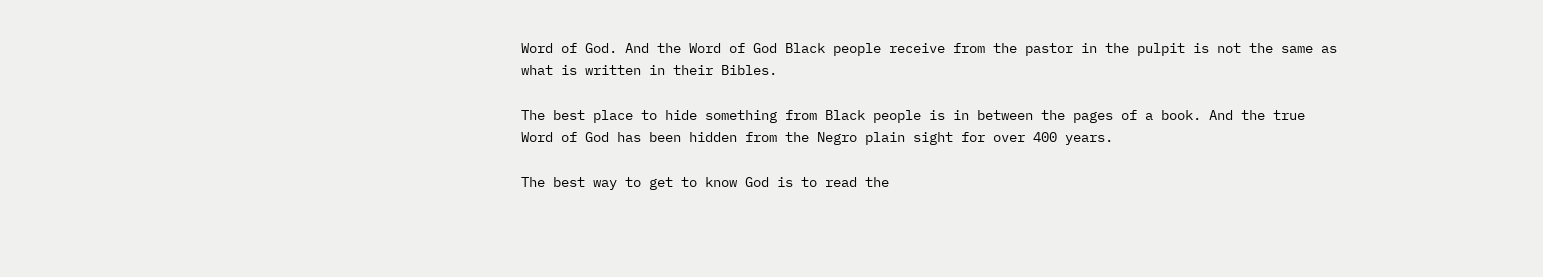Word of God. And the Word of God Black people receive from the pastor in the pulpit is not the same as what is written in their Bibles.

The best place to hide something from Black people is in between the pages of a book. And the true Word of God has been hidden from the Negro plain sight for over 400 years.

The best way to get to know God is to read the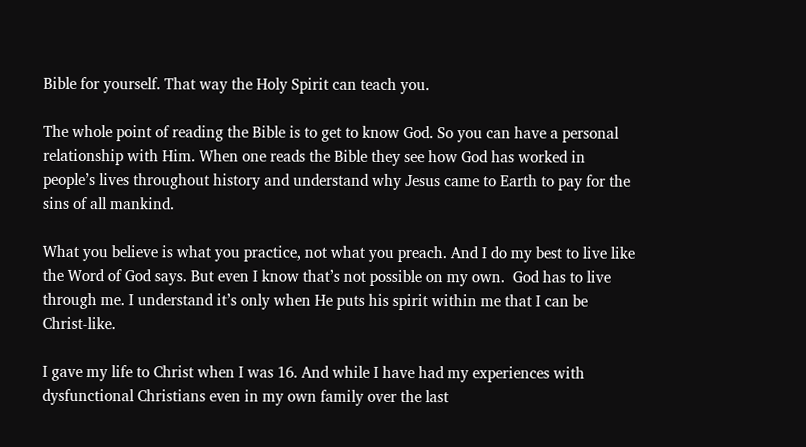Bible for yourself. That way the Holy Spirit can teach you.

The whole point of reading the Bible is to get to know God. So you can have a personal relationship with Him. When one reads the Bible they see how God has worked in people’s lives throughout history and understand why Jesus came to Earth to pay for the sins of all mankind.

What you believe is what you practice, not what you preach. And I do my best to live like the Word of God says. But even I know that’s not possible on my own.  God has to live through me. I understand it’s only when He puts his spirit within me that I can be Christ-like.

I gave my life to Christ when I was 16. And while I have had my experiences with dysfunctional Christians even in my own family over the last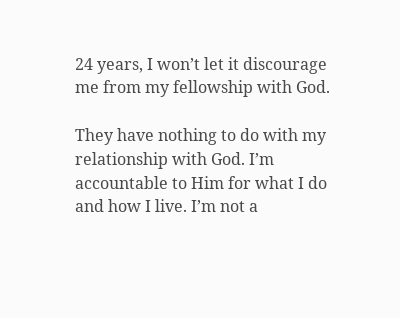24 years, I won’t let it discourage me from my fellowship with God.

They have nothing to do with my relationship with God. I’m accountable to Him for what I do and how I live. I’m not a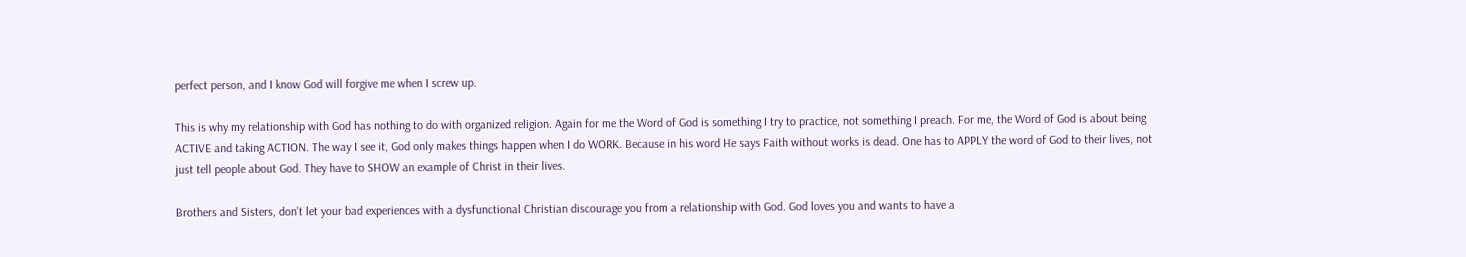perfect person, and I know God will forgive me when I screw up.

This is why my relationship with God has nothing to do with organized religion. Again for me the Word of God is something I try to practice, not something I preach. For me, the Word of God is about being ACTIVE and taking ACTION. The way I see it, God only makes things happen when I do WORK. Because in his word He says Faith without works is dead. One has to APPLY the word of God to their lives, not just tell people about God. They have to SHOW an example of Christ in their lives.

Brothers and Sisters, don’t let your bad experiences with a dysfunctional Christian discourage you from a relationship with God. God loves you and wants to have a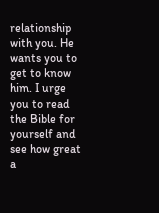relationship with you. He wants you to get to know him. I urge you to read the Bible for yourself and see how great a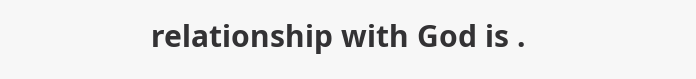relationship with God is .